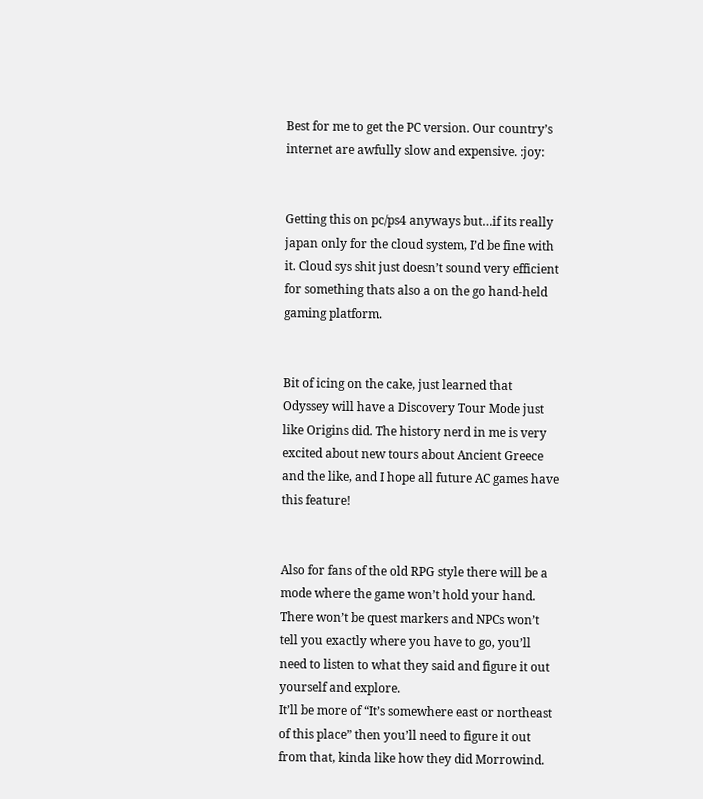Best for me to get the PC version. Our country’s internet are awfully slow and expensive. :joy:


Getting this on pc/ps4 anyways but…if its really japan only for the cloud system, I’d be fine with it. Cloud sys shit just doesn’t sound very efficient for something thats also a on the go hand-held gaming platform.


Bit of icing on the cake, just learned that Odyssey will have a Discovery Tour Mode just like Origins did. The history nerd in me is very excited about new tours about Ancient Greece and the like, and I hope all future AC games have this feature!


Also for fans of the old RPG style there will be a mode where the game won’t hold your hand. There won’t be quest markers and NPCs won’t tell you exactly where you have to go, you’ll need to listen to what they said and figure it out yourself and explore.
It’ll be more of “It’s somewhere east or northeast of this place” then you’ll need to figure it out from that, kinda like how they did Morrowind.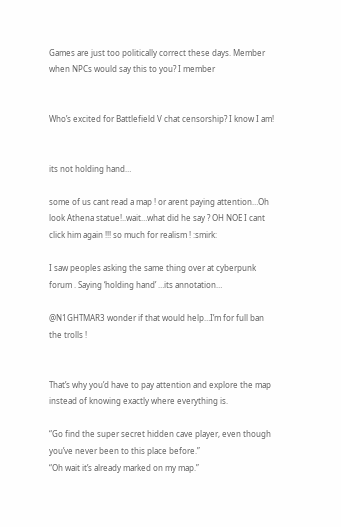Games are just too politically correct these days. Member when NPCs would say this to you? I member


Who’s excited for Battlefield V chat censorship? I know I am!


its not holding hand…

some of us cant read a map ! or arent paying attention…Oh look Athena statue!..wait…what did he say ? OH NOE I cant click him again !!! so much for realism ! :smirk:

I saw peoples asking the same thing over at cyberpunk forum . Saying ‘holding hand’ …its annotation…

@N1GHTMAR3 wonder if that would help…I’m for full ban the trolls !


That’s why you’d have to pay attention and explore the map instead of knowing exactly where everything is.

“Go find the super secret hidden cave player, even though you’ve never been to this place before.”
“Oh wait it’s already marked on my map.”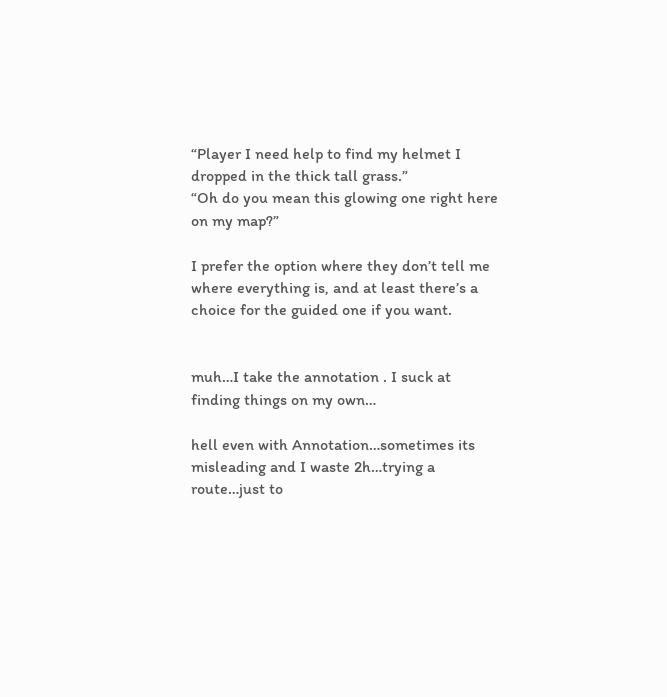“Player I need help to find my helmet I dropped in the thick tall grass.”
“Oh do you mean this glowing one right here on my map?”

I prefer the option where they don’t tell me where everything is, and at least there’s a choice for the guided one if you want.


muh…I take the annotation . I suck at finding things on my own…

hell even with Annotation…sometimes its misleading and I waste 2h…trying a route…just to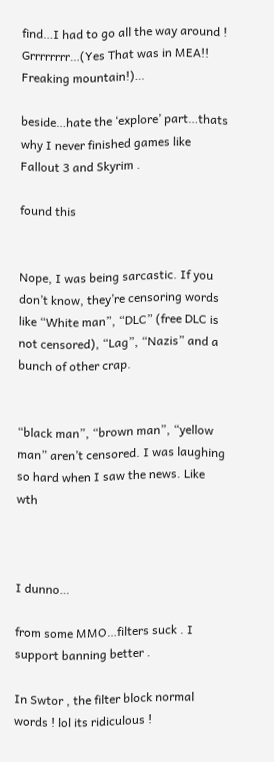find…I had to go all the way around ! Grrrrrrrr…(Yes That was in MEA!! Freaking mountain!)…

beside…hate the ‘explore’ part…thats why I never finished games like Fallout 3 and Skyrim .

found this


Nope, I was being sarcastic. If you don’t know, they’re censoring words like “White man”, “DLC” (free DLC is not censored), “Lag”, “Nazis” and a bunch of other crap.


“black man”, “brown man”, “yellow man” aren’t censored. I was laughing so hard when I saw the news. Like wth



I dunno…

from some MMO…filters suck . I support banning better .

In Swtor , the filter block normal words ! lol its ridiculous !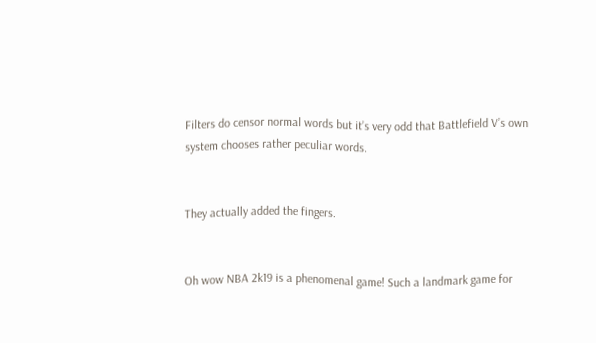Filters do censor normal words but it’s very odd that Battlefield V’s own system chooses rather peculiar words.


They actually added the fingers.


Oh wow NBA 2k19 is a phenomenal game! Such a landmark game for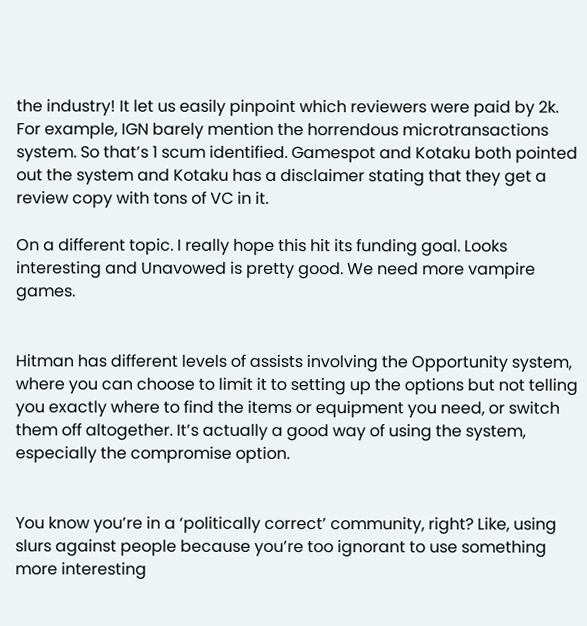the industry! It let us easily pinpoint which reviewers were paid by 2k. For example, IGN barely mention the horrendous microtransactions system. So that’s 1 scum identified. Gamespot and Kotaku both pointed out the system and Kotaku has a disclaimer stating that they get a review copy with tons of VC in it.

On a different topic. I really hope this hit its funding goal. Looks interesting and Unavowed is pretty good. We need more vampire games.


Hitman has different levels of assists involving the Opportunity system, where you can choose to limit it to setting up the options but not telling you exactly where to find the items or equipment you need, or switch them off altogether. It’s actually a good way of using the system, especially the compromise option.


You know you’re in a ‘politically correct’ community, right? Like, using slurs against people because you’re too ignorant to use something more interesting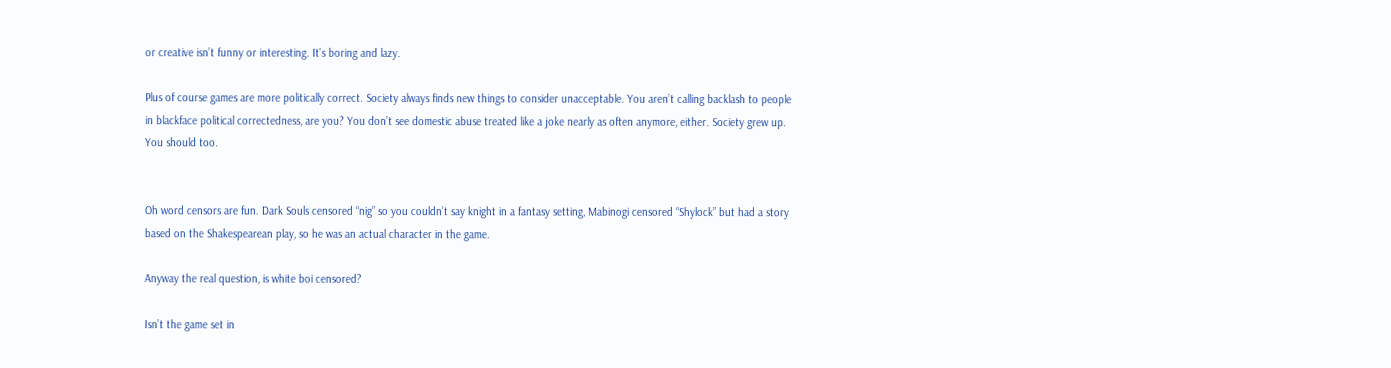or creative isn’t funny or interesting. It’s boring and lazy.

Plus of course games are more politically correct. Society always finds new things to consider unacceptable. You aren’t calling backlash to people in blackface political correctedness, are you? You don’t see domestic abuse treated like a joke nearly as often anymore, either. Society grew up. You should too.


Oh word censors are fun. Dark Souls censored “nig” so you couldn’t say knight in a fantasy setting, Mabinogi censored “Shylock” but had a story based on the Shakespearean play, so he was an actual character in the game.

Anyway the real question, is white boi censored?

Isn’t the game set in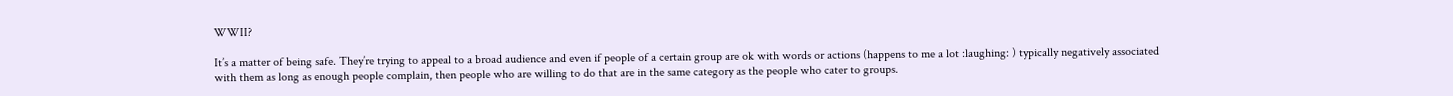WWII?

It’s a matter of being safe. They’re trying to appeal to a broad audience and even if people of a certain group are ok with words or actions (happens to me a lot :laughing: ) typically negatively associated with them as long as enough people complain, then people who are willing to do that are in the same category as the people who cater to groups.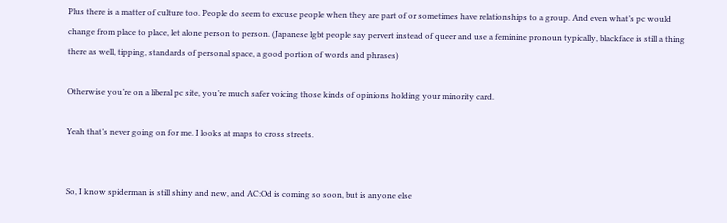Plus there is a matter of culture too. People do seem to excuse people when they are part of or sometimes have relationships to a group. And even what’s pc would change from place to place, let alone person to person. (Japanese lgbt people say pervert instead of queer and use a feminine pronoun typically, blackface is still a thing there as well, tipping, standards of personal space, a good portion of words and phrases)

Otherwise you’re on a liberal pc site, you’re much safer voicing those kinds of opinions holding your minority card.

Yeah that’s never going on for me. I looks at maps to cross streets.


So, I know spiderman is still shiny and new, and AC:Od is coming so soon, but is anyone else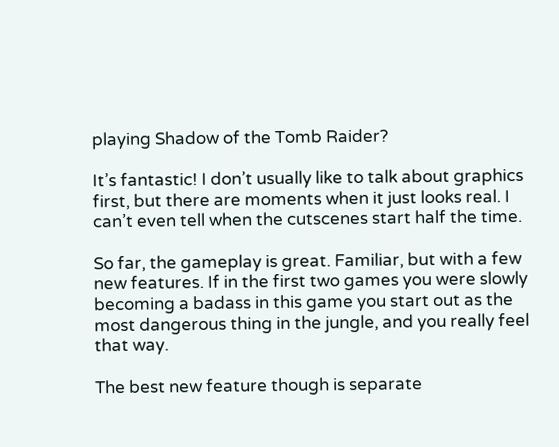playing Shadow of the Tomb Raider?

It’s fantastic! I don’t usually like to talk about graphics first, but there are moments when it just looks real. I can’t even tell when the cutscenes start half the time.

So far, the gameplay is great. Familiar, but with a few new features. If in the first two games you were slowly becoming a badass in this game you start out as the most dangerous thing in the jungle, and you really feel that way.

The best new feature though is separate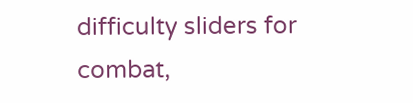difficulty sliders for combat,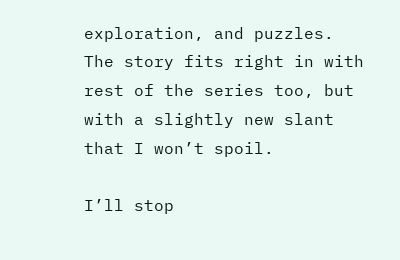exploration, and puzzles. The story fits right in with rest of the series too, but with a slightly new slant that I won’t spoil.

I’ll stop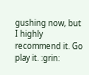gushing now, but I highly recommend it. Go play it. :grin: